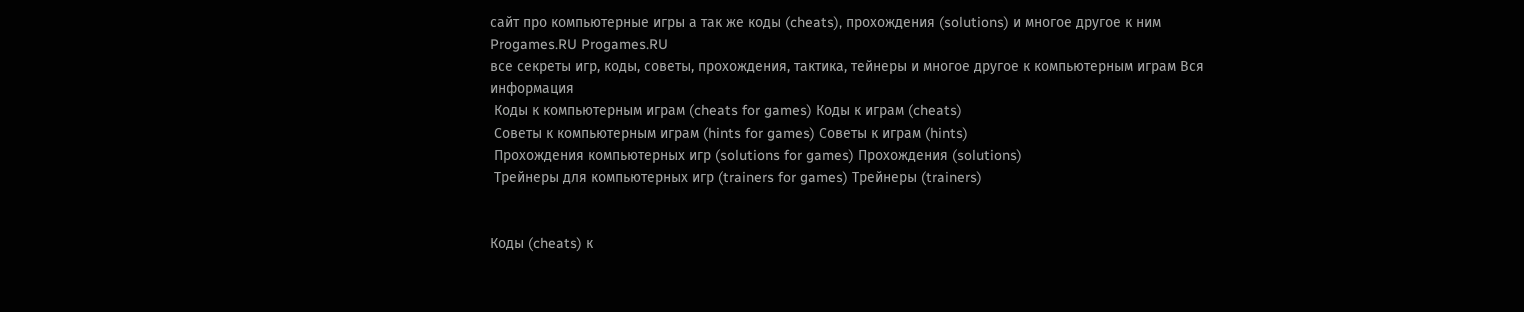сайт про компьютерные игры а так же коды (cheats), прохождения (solutions) и многое другое к ним
Progames.RU Progames.RU
все секреты игр, коды, советы, прохождения, тактика, тейнеры и многое другое к компьютерным играм Вся информация
 Коды к компьютерным играм (cheats for games) Коды к играм (cheats)
 Советы к компьютерным играм (hints for games) Советы к играм (hints)
 Прохождения компьютерных игр (solutions for games) Прохождения (solutions)
 Трейнеры для компьютерных игр (trainers for games) Трейнеры (trainers)


Коды (cheats) к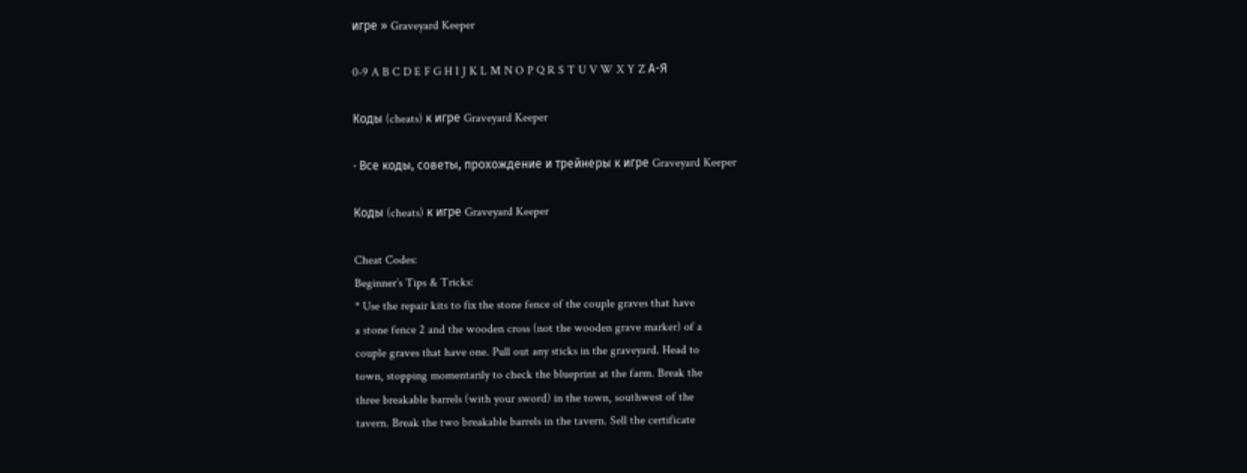игре » Graveyard Keeper

0-9 A B C D E F G H I J K L M N O P Q R S T U V W X Y Z А-Я

Коды (cheats) к игре Graveyard Keeper

· Все коды, советы, прохождение и трейнеры к игре Graveyard Keeper

Коды (cheats) к игре Graveyard Keeper

Cheat Codes:
Beginner’s Tips & Tricks:
* Use the repair kits to fix the stone fence of the couple graves that have
a stone fence 2 and the wooden cross (not the wooden grave marker) of a
couple graves that have one. Pull out any sticks in the graveyard. Head to
town, stopping momentarily to check the blueprint at the farm. Break the
three breakable barrels (with your sword) in the town, southwest of the
tavern. Break the two breakable barrels in the tavern. Sell the certificate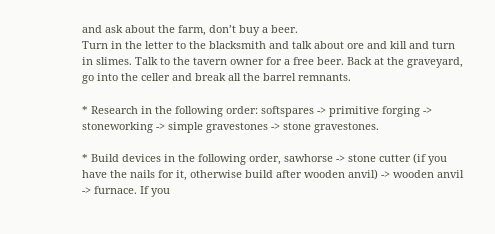and ask about the farm, don’t buy a beer.
Turn in the letter to the blacksmith and talk about ore and kill and turn
in slimes. Talk to the tavern owner for a free beer. Back at the graveyard,
go into the celler and break all the barrel remnants.

* Research in the following order: softspares -> primitive forging ->
stoneworking -> simple gravestones -> stone gravestones.

* Build devices in the following order, sawhorse -> stone cutter (if you
have the nails for it, otherwise build after wooden anvil) -> wooden anvil
-> furnace. If you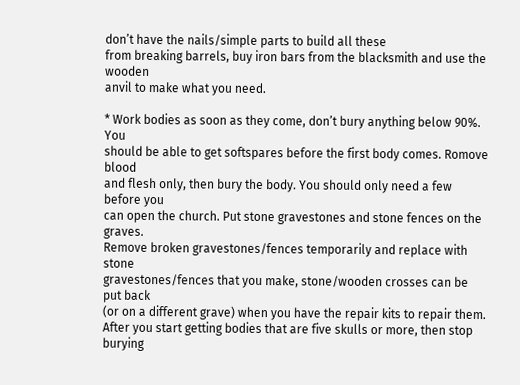don’t have the nails/simple parts to build all these
from breaking barrels, buy iron bars from the blacksmith and use the wooden
anvil to make what you need.

* Work bodies as soon as they come, don’t bury anything below 90%. You
should be able to get softspares before the first body comes. Romove blood
and flesh only, then bury the body. You should only need a few before you
can open the church. Put stone gravestones and stone fences on the graves.
Remove broken gravestones/fences temporarily and replace with stone
gravestones/fences that you make, stone/wooden crosses can be put back
(or on a different grave) when you have the repair kits to repair them.
After you start getting bodies that are five skulls or more, then stop
burying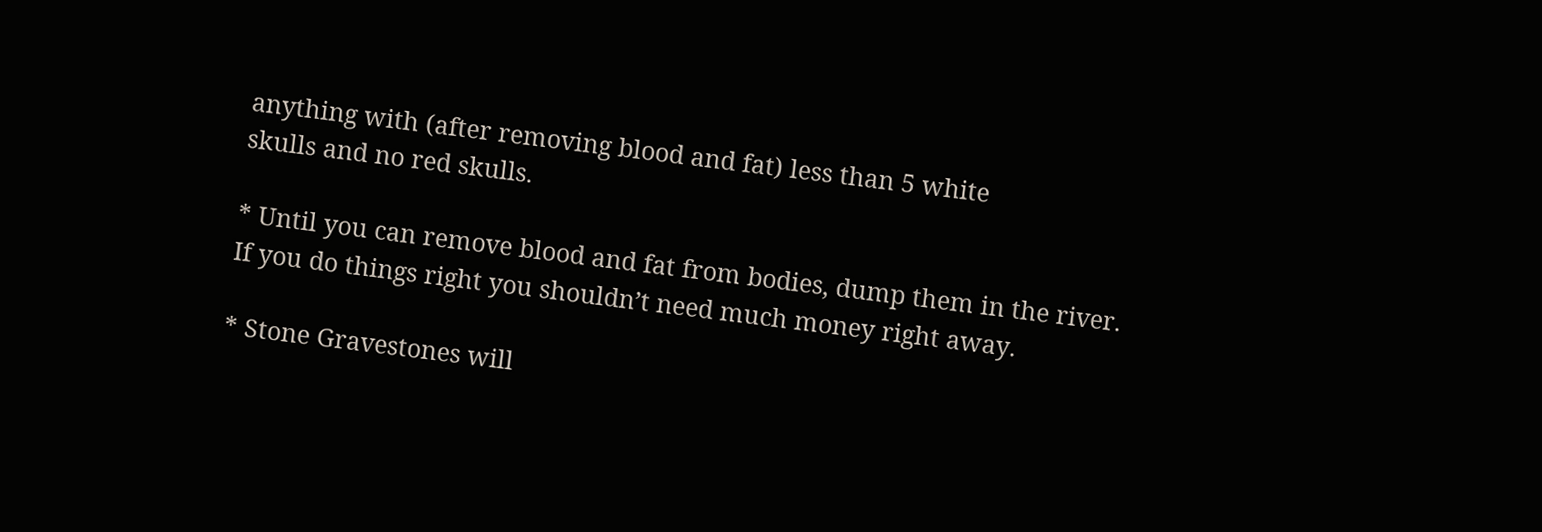anything with (after removing blood and fat) less than 5 white
skulls and no red skulls.

* Until you can remove blood and fat from bodies, dump them in the river.
If you do things right you shouldn’t need much money right away.

* Stone Gravestones will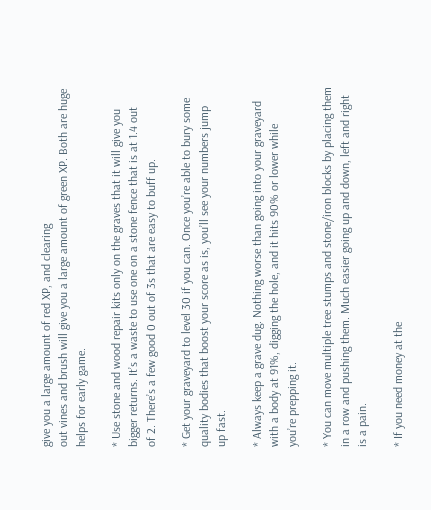give you a large amount of red XP, and clearing
out vines and brush will give you a large amount of green XP. Both are huge
helps for early game.

* Use stone and wood repair kits only on the graves that it will give you
bigger returns. It’s a waste to use one on a stone fence that is at 1.4 out
of 2. There’s a few good 0 out of 3s that are easy to buff up.

* Get your graveyard to level 30 if you can. Once you’re able to bury some
quality bodies that boost your score as is, you’ll see your numbers jump
up fast.

* Always keep a grave dug. Nothing worse than going into your graveyard
with a body at 91%, digging the hole, and it hits 90% or lower while
you’re prepping it.

* You can move multiple tree stumps and stone/iron blocks by placing them
in a row and pushing them. Much easier going up and down, left and right
is a pain.

* If you need money at the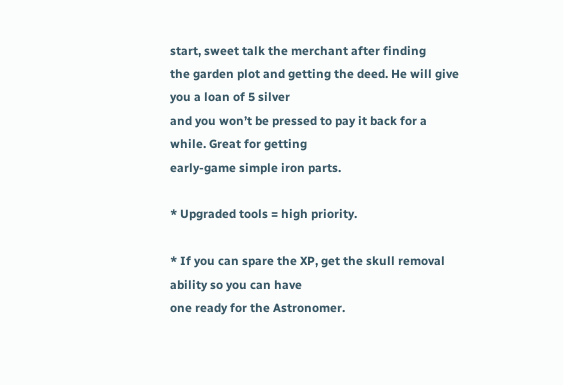start, sweet talk the merchant after finding
the garden plot and getting the deed. He will give you a loan of 5 silver
and you won’t be pressed to pay it back for a while. Great for getting
early-game simple iron parts.

* Upgraded tools = high priority.

* If you can spare the XP, get the skull removal ability so you can have
one ready for the Astronomer.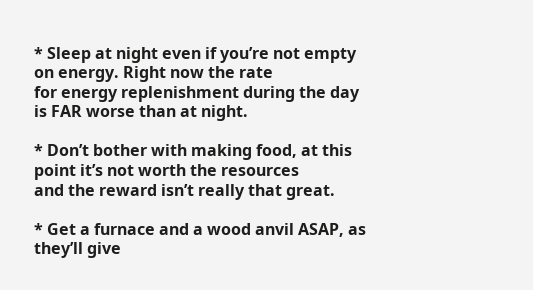* Sleep at night even if you’re not empty on energy. Right now the rate
for energy replenishment during the day is FAR worse than at night.

* Don’t bother with making food, at this point it’s not worth the resources
and the reward isn’t really that great.

* Get a furnace and a wood anvil ASAP, as they’ll give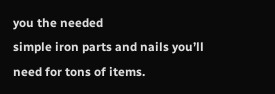you the needed
simple iron parts and nails you’ll need for tons of items.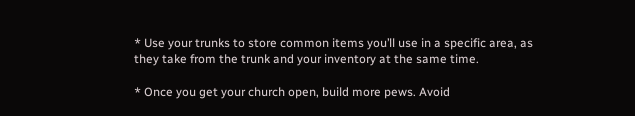* Use your trunks to store common items you’ll use in a specific area, as
they take from the trunk and your inventory at the same time.

* Once you get your church open, build more pews. Avoid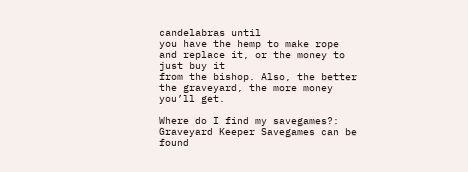candelabras until
you have the hemp to make rope and replace it, or the money to just buy it
from the bishop. Also, the better the graveyard, the more money you’ll get.

Where do I find my savegames?:
Graveyard Keeper Savegames can be found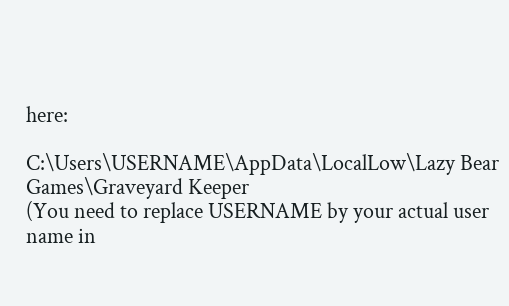here:

C:\Users\USERNAME\AppData\LocalLow\Lazy Bear Games\Graveyard Keeper
(You need to replace USERNAME by your actual user name in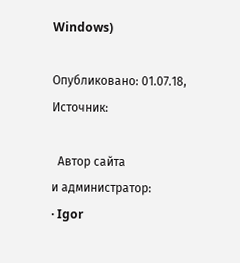Windows)

Опубликовано: 01.07.18, Источник:

  Автор сайта
и администратор:
· Igor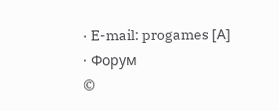· E-mail: progames [А]
· Форум
©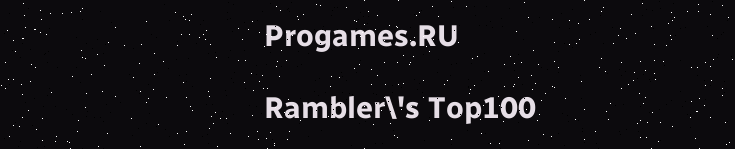Progames.RU

Rambler\'s Top100